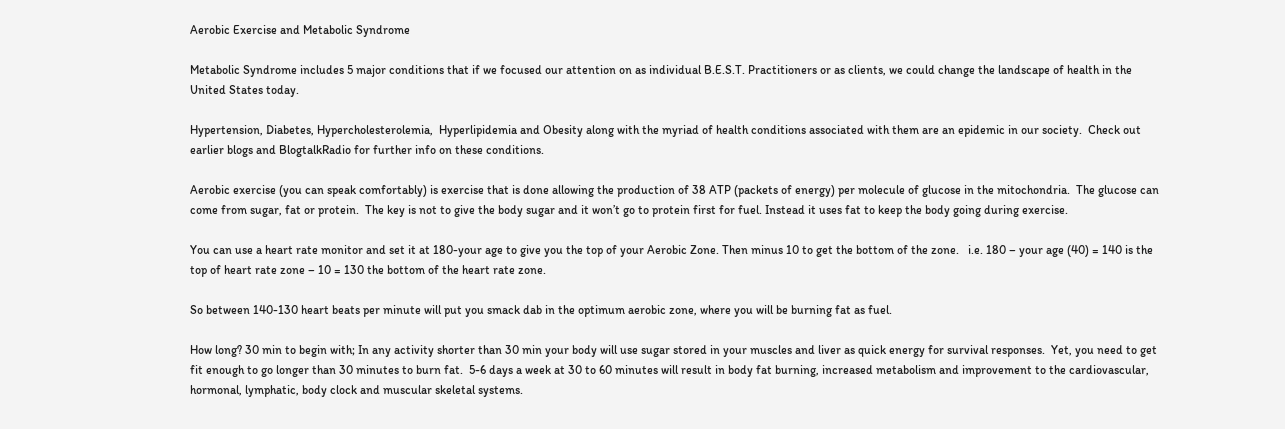Aerobic Exercise and Metabolic Syndrome

Metabolic Syndrome includes 5 major conditions that if we focused our attention on as individual B.E.S.T. Practitioners or as clients, we could change the landscape of health in the United States today.

Hypertension, Diabetes, Hypercholesterolemia,  Hyperlipidemia and Obesity along with the myriad of health conditions associated with them are an epidemic in our society.  Check out earlier blogs and BlogtalkRadio for further info on these conditions.

Aerobic exercise (you can speak comfortably) is exercise that is done allowing the production of 38 ATP (packets of energy) per molecule of glucose in the mitochondria.  The glucose can come from sugar, fat or protein.  The key is not to give the body sugar and it won’t go to protein first for fuel. Instead it uses fat to keep the body going during exercise.

You can use a heart rate monitor and set it at 180-your age to give you the top of your Aerobic Zone. Then minus 10 to get the bottom of the zone.   i.e. 180 – your age (40) = 140 is the top of heart rate zone – 10 = 130 the bottom of the heart rate zone.

So between 140-130 heart beats per minute will put you smack dab in the optimum aerobic zone, where you will be burning fat as fuel.

How long? 30 min to begin with; In any activity shorter than 30 min your body will use sugar stored in your muscles and liver as quick energy for survival responses.  Yet, you need to get fit enough to go longer than 30 minutes to burn fat.  5-6 days a week at 30 to 60 minutes will result in body fat burning, increased metabolism and improvement to the cardiovascular, hormonal, lymphatic, body clock and muscular skeletal systems.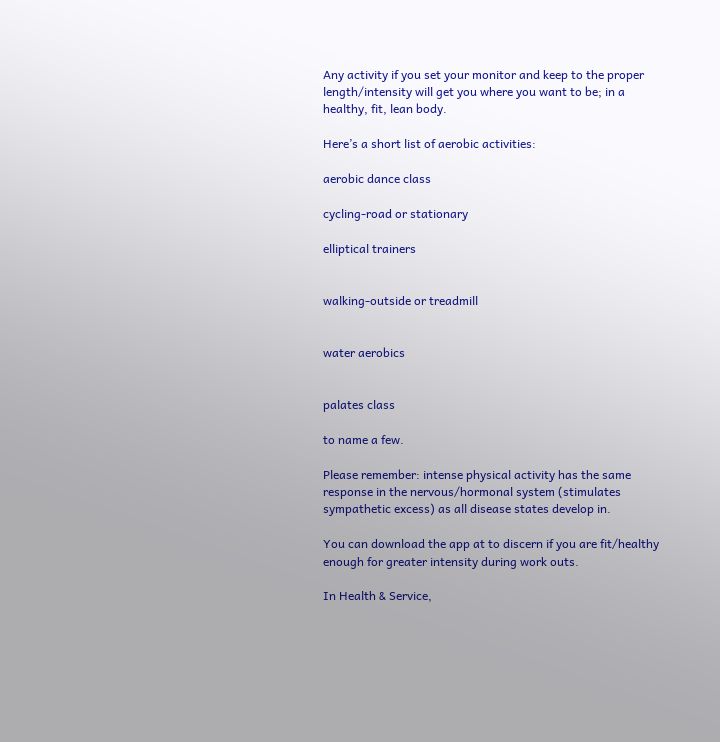Any activity if you set your monitor and keep to the proper length/intensity will get you where you want to be; in a healthy, fit, lean body.

Here’s a short list of aerobic activities:

aerobic dance class

cycling-road or stationary

elliptical trainers


walking-outside or treadmill


water aerobics


palates class

to name a few.

Please remember: intense physical activity has the same response in the nervous/hormonal system (stimulates sympathetic excess) as all disease states develop in.

You can download the app at to discern if you are fit/healthy enough for greater intensity during work outs.

In Health & Service,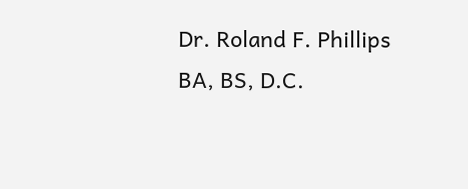Dr. Roland F. Phillips BA, BS, D.C.